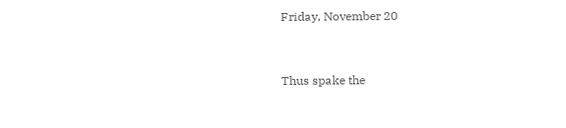Friday, November 20


Thus spake the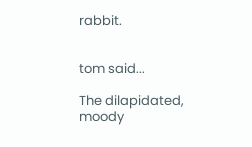rabbit.


tom said...

The dilapidated, moody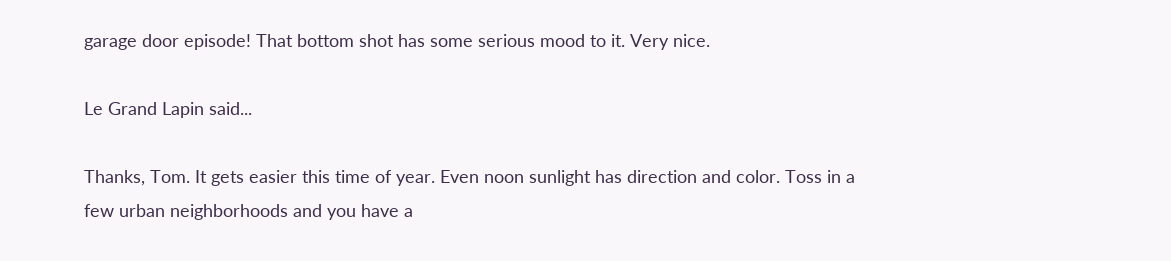garage door episode! That bottom shot has some serious mood to it. Very nice.

Le Grand Lapin said...

Thanks, Tom. It gets easier this time of year. Even noon sunlight has direction and color. Toss in a few urban neighborhoods and you have a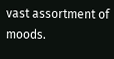vast assortment of moods.